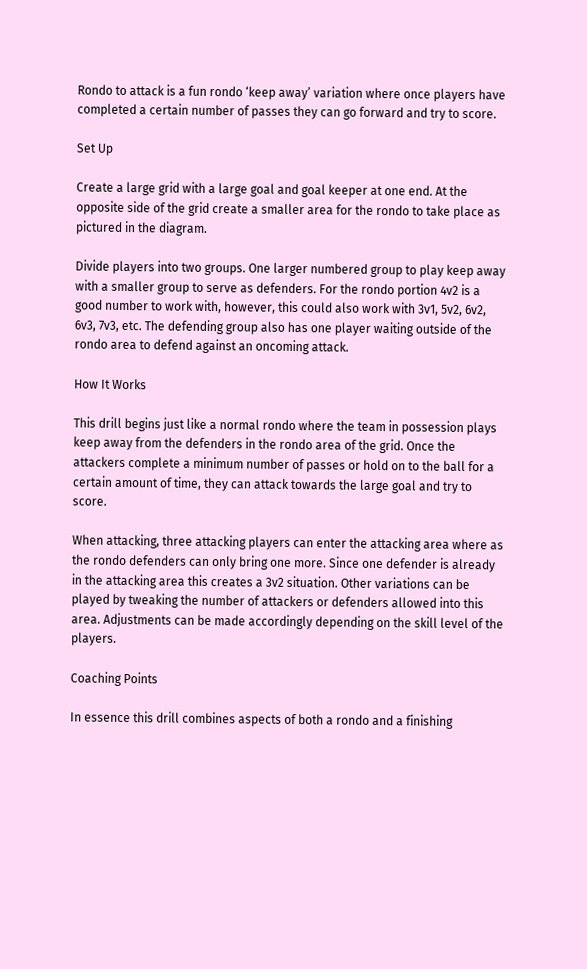Rondo to attack is a fun rondo ‘keep away’ variation where once players have completed a certain number of passes they can go forward and try to score.

Set Up

Create a large grid with a large goal and goal keeper at one end. At the opposite side of the grid create a smaller area for the rondo to take place as pictured in the diagram.

Divide players into two groups. One larger numbered group to play keep away with a smaller group to serve as defenders. For the rondo portion 4v2 is a good number to work with, however, this could also work with 3v1, 5v2, 6v2, 6v3, 7v3, etc. The defending group also has one player waiting outside of the rondo area to defend against an oncoming attack.

How It Works

This drill begins just like a normal rondo where the team in possession plays keep away from the defenders in the rondo area of the grid. Once the attackers complete a minimum number of passes or hold on to the ball for a certain amount of time, they can attack towards the large goal and try to score.

When attacking, three attacking players can enter the attacking area where as the rondo defenders can only bring one more. Since one defender is already in the attacking area this creates a 3v2 situation. Other variations can be played by tweaking the number of attackers or defenders allowed into this area. Adjustments can be made accordingly depending on the skill level of the players.

Coaching Points

In essence this drill combines aspects of both a rondo and a finishing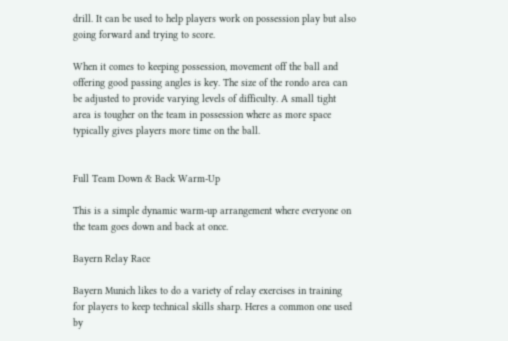drill. It can be used to help players work on possession play but also going forward and trying to score.

When it comes to keeping possession, movement off the ball and offering good passing angles is key. The size of the rondo area can be adjusted to provide varying levels of difficulty. A small tight area is tougher on the team in possession where as more space typically gives players more time on the ball.


Full Team Down & Back Warm-Up

This is a simple dynamic warm-up arrangement where everyone on the team goes down and back at once.

Bayern Relay Race

Bayern Munich likes to do a variety of relay exercises in training for players to keep technical skills sharp. Heres a common one used by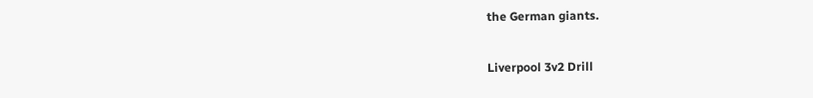the German giants.

Liverpool 3v2 Drill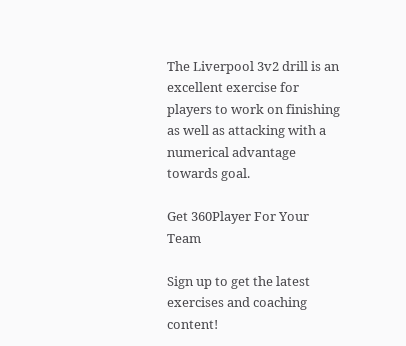The Liverpool 3v2 drill is an excellent exercise for players to work on finishing as well as attacking with a numerical advantage towards goal.

Get 360Player For Your Team

Sign up to get the latest exercises and coaching content!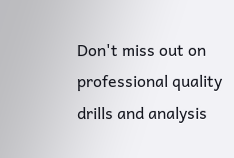Don't miss out on professional quality drills and analysis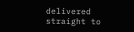delivered straight to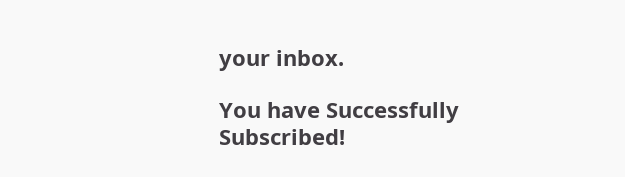your inbox.

You have Successfully Subscribed!